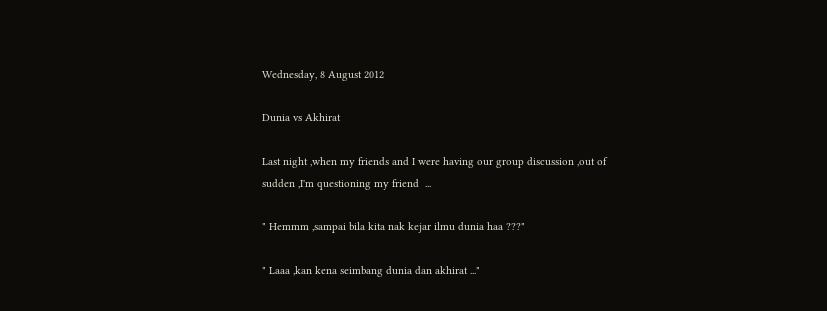Wednesday, 8 August 2012

Dunia vs Akhirat

Last night ,when my friends and I were having our group discussion ,out of sudden ,I'm questioning my friend  ...

" Hemmm ,sampai bila kita nak kejar ilmu dunia haa ???"

" Laaa ,kan kena seimbang dunia dan akhirat ..."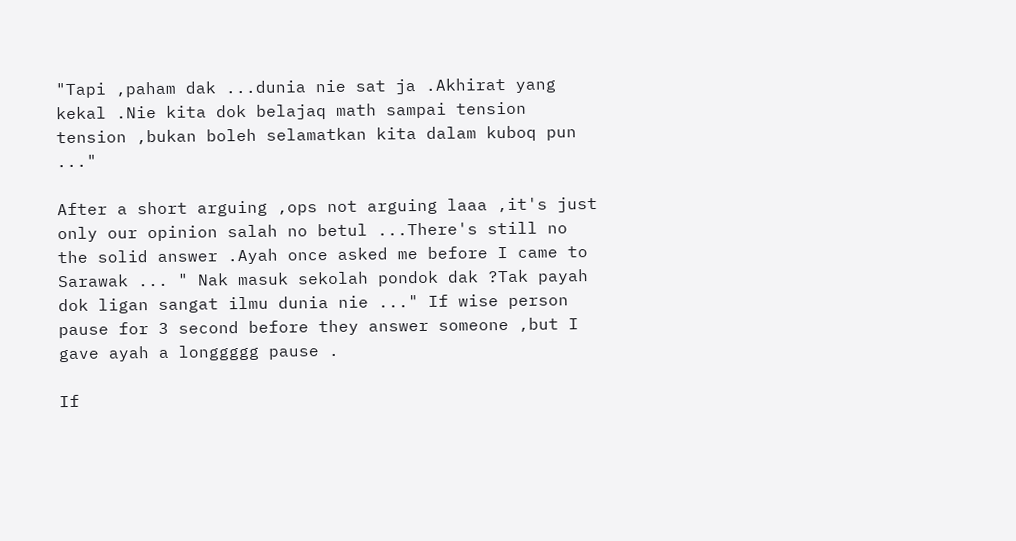"Tapi ,paham dak ...dunia nie sat ja .Akhirat yang kekal .Nie kita dok belajaq math sampai tension tension ,bukan boleh selamatkan kita dalam kuboq pun ..."

After a short arguing ,ops not arguing laaa ,it's just only our opinion salah no betul ...There's still no the solid answer .Ayah once asked me before I came to Sarawak ... " Nak masuk sekolah pondok dak ?Tak payah dok ligan sangat ilmu dunia nie ..." If wise person pause for 3 second before they answer someone ,but I gave ayah a longgggg pause .

If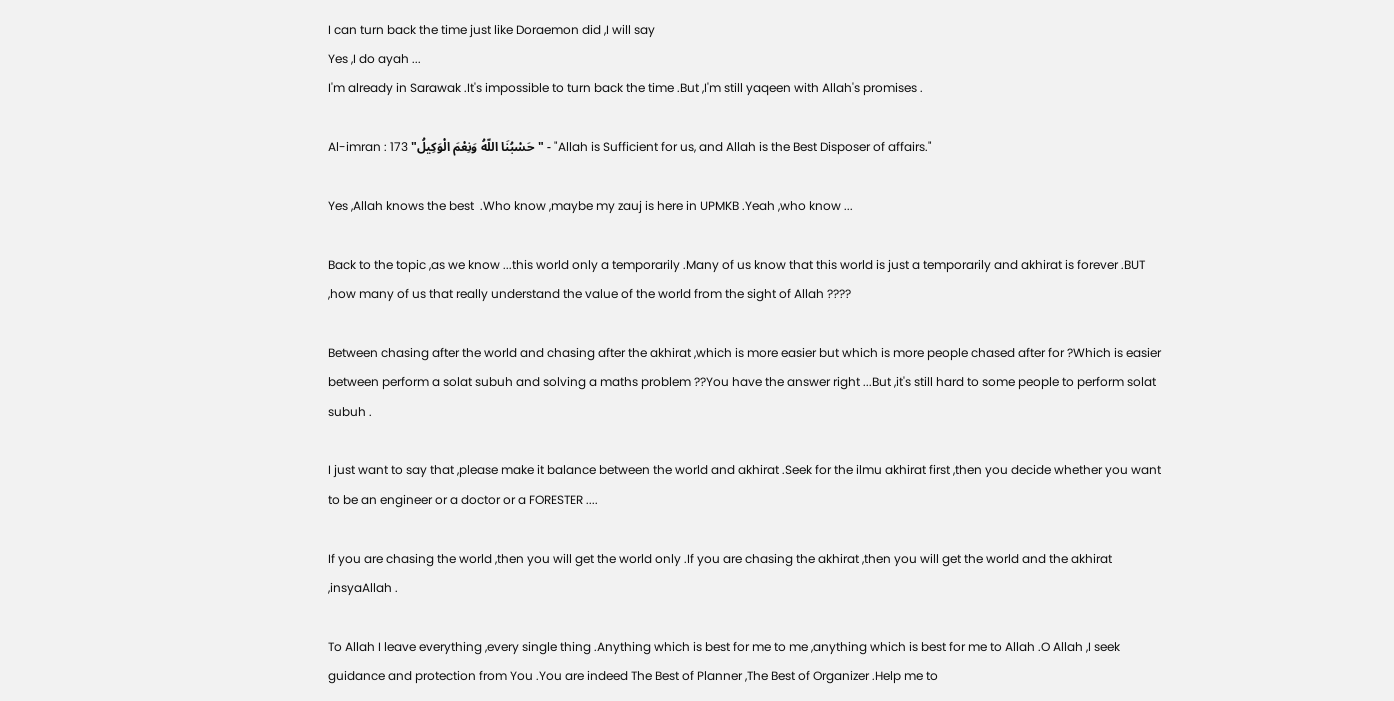I can turn back the time just like Doraemon did ,I will say
Yes ,I do ayah ...
I'm already in Sarawak .It's impossible to turn back the time .But ,I'm still yaqeen with Allah's promises .

Al-imran : 173 "حَسْبُنَا اللّهُ وَنِعْمَ الْوَكِيلُ" - "Allah is Sufficient for us, and Allah is the Best Disposer of affairs."

Yes ,Allah knows the best  .Who know ,maybe my zauj is here in UPMKB .Yeah ,who know ...

Back to the topic ,as we know ...this world only a temporarily .Many of us know that this world is just a temporarily and akhirat is forever .BUT ,how many of us that really understand the value of the world from the sight of Allah ????

Between chasing after the world and chasing after the akhirat ,which is more easier but which is more people chased after for ?Which is easier between perform a solat subuh and solving a maths problem ??You have the answer right ...But ,it's still hard to some people to perform solat subuh .

I just want to say that ,please make it balance between the world and akhirat .Seek for the ilmu akhirat first ,then you decide whether you want to be an engineer or a doctor or a FORESTER ....

If you are chasing the world ,then you will get the world only .If you are chasing the akhirat ,then you will get the world and the akhirat ,insyaAllah .

To Allah I leave everything ,every single thing .Anything which is best for me to me ,anything which is best for me to Allah .O Allah ,I seek guidance and protection from You .You are indeed The Best of Planner ,The Best of Organizer .Help me to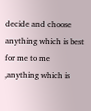decide and choose anything which is best for me to me ,anything which is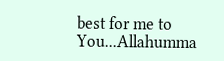best for me to You...Allahumma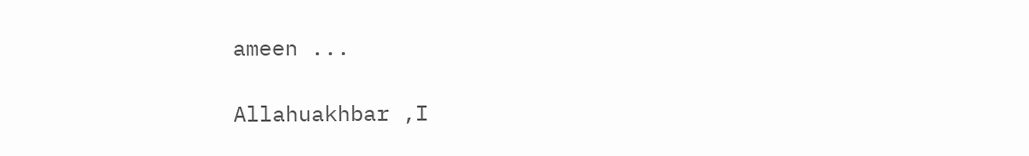ameen ...

Allahuakhbar ,I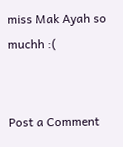miss Mak Ayah so muchh :(


Post a Comment